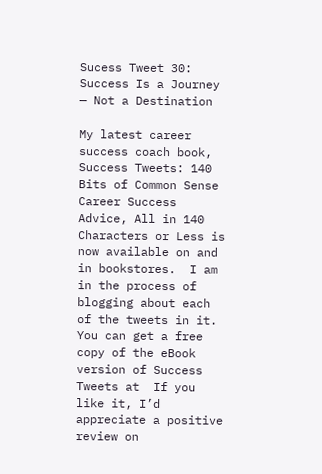Sucess Tweet 30: Success Is a Journey — Not a Destination

My latest career success coach book, Success Tweets: 140 Bits of Common Sense Career Success Advice, All in 140 Characters or Less is now available on and in bookstores.  I am in the process of blogging about each of the tweets in it. You can get a free copy of the eBook version of Success Tweets at  If you like it, I’d appreciate a positive review on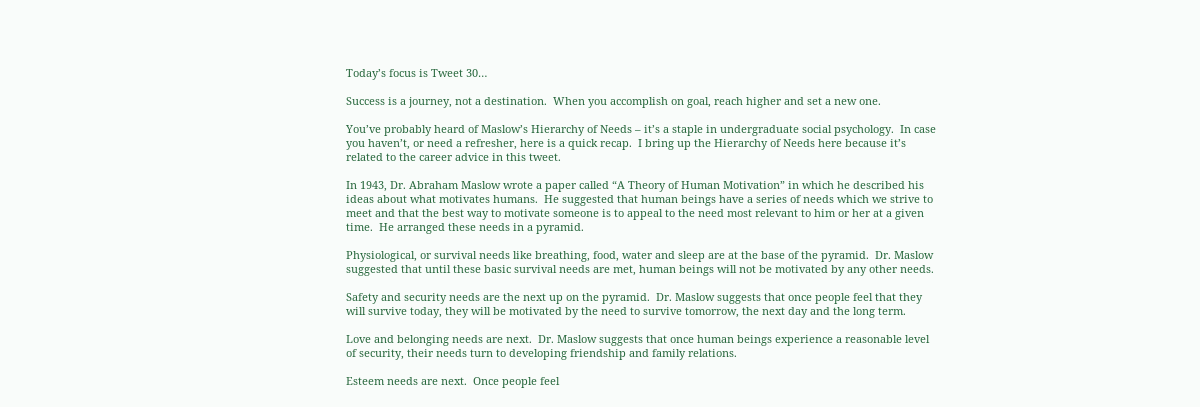Today’s focus is Tweet 30…

Success is a journey, not a destination.  When you accomplish on goal, reach higher and set a new one.

You’ve probably heard of Maslow’s Hierarchy of Needs – it’s a staple in undergraduate social psychology.  In case you haven’t, or need a refresher, here is a quick recap.  I bring up the Hierarchy of Needs here because it’s related to the career advice in this tweet.

In 1943, Dr. Abraham Maslow wrote a paper called “A Theory of Human Motivation” in which he described his ideas about what motivates humans.  He suggested that human beings have a series of needs which we strive to meet and that the best way to motivate someone is to appeal to the need most relevant to him or her at a given time.  He arranged these needs in a pyramid.

Physiological, or survival needs like breathing, food, water and sleep are at the base of the pyramid.  Dr. Maslow suggested that until these basic survival needs are met, human beings will not be motivated by any other needs.

Safety and security needs are the next up on the pyramid.  Dr. Maslow suggests that once people feel that they will survive today, they will be motivated by the need to survive tomorrow, the next day and the long term.

Love and belonging needs are next.  Dr. Maslow suggests that once human beings experience a reasonable level of security, their needs turn to developing friendship and family relations.

Esteem needs are next.  Once people feel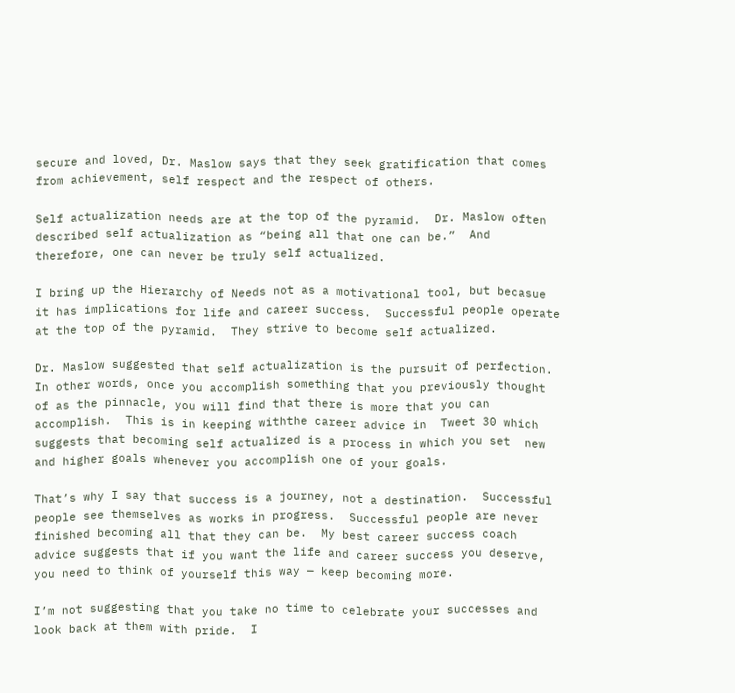secure and loved, Dr. Maslow says that they seek gratification that comes from achievement, self respect and the respect of others.

Self actualization needs are at the top of the pyramid.  Dr. Maslow often described self actualization as “being all that one can be.”  And therefore, one can never be truly self actualized.

I bring up the Hierarchy of Needs not as a motivational tool, but becasue it has implications for life and career success.  Successful people operate at the top of the pyramid.  They strive to become self actualized.

Dr. Maslow suggested that self actualization is the pursuit of perfection.  In other words, once you accomplish something that you previously thought of as the pinnacle, you will find that there is more that you can accomplish.  This is in keeping withthe career advice in  Tweet 30 which suggests that becoming self actualized is a process in which you set  new and higher goals whenever you accomplish one of your goals.

That’s why I say that success is a journey, not a destination.  Successful people see themselves as works in progress.  Successful people are never finished becoming all that they can be.  My best career success coach advice suggests that if you want the life and career success you deserve, you need to think of yourself this way — keep becoming more.

I’m not suggesting that you take no time to celebrate your successes and look back at them with pride.  I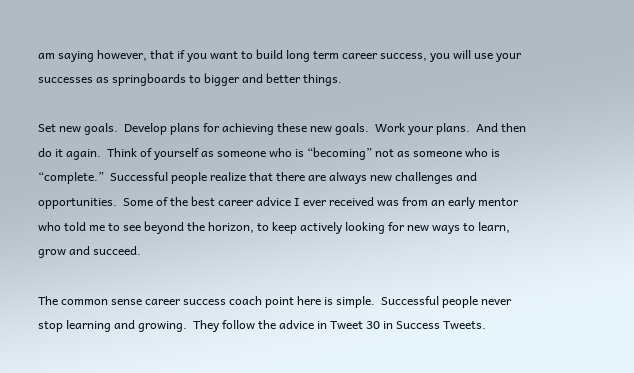am saying however, that if you want to build long term career success, you will use your successes as springboards to bigger and better things.

Set new goals.  Develop plans for achieving these new goals.  Work your plans.  And then do it again.  Think of yourself as someone who is “becoming” not as someone who is “complete.”  Successful people realize that there are always new challenges and opportunities.  Some of the best career advice I ever received was from an early mentor who told me to see beyond the horizon, to keep actively looking for new ways to learn, grow and succeed.

The common sense career success coach point here is simple.  Successful people never stop learning and growing.  They follow the advice in Tweet 30 in Success Tweets.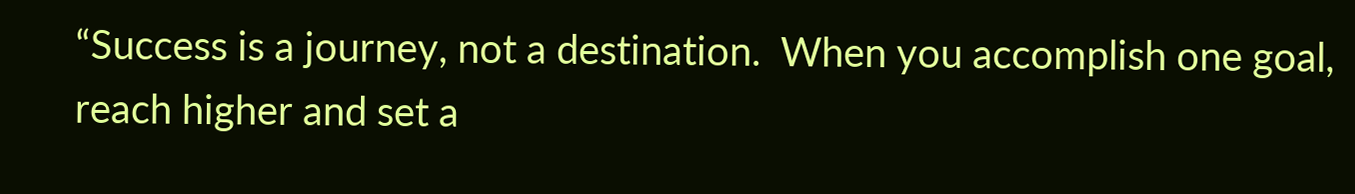“Success is a journey, not a destination.  When you accomplish one goal, reach higher and set a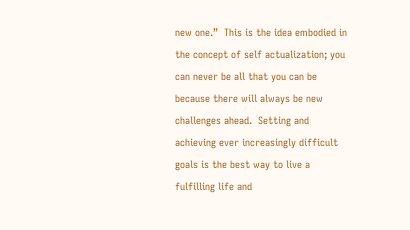new one.”  This is the idea embodied in the concept of self actualization; you can never be all that you can be because there will always be new challenges ahead.  Setting and achieving ever increasingly difficult goals is the best way to live a fulfilling life and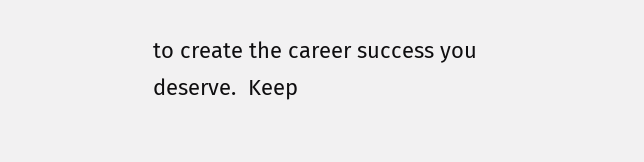to create the career success you deserve.  Keep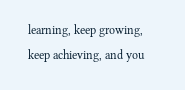learning, keep growing, keep achieving, and you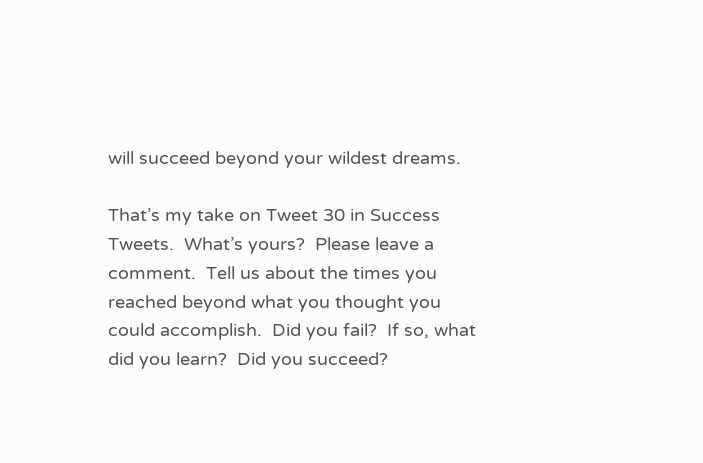will succeed beyond your wildest dreams.

That’s my take on Tweet 30 in Success Tweets.  What’s yours?  Please leave a comment.  Tell us about the times you reached beyond what you thought you could accomplish.  Did you fail?  If so, what did you learn?  Did you succeed?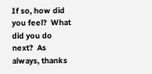If so, how did you feel?  What did you do next?  As always, thanks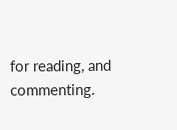for reading, and commenting.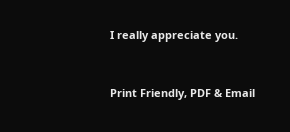I really appreciate you.


Print Friendly, PDF & Email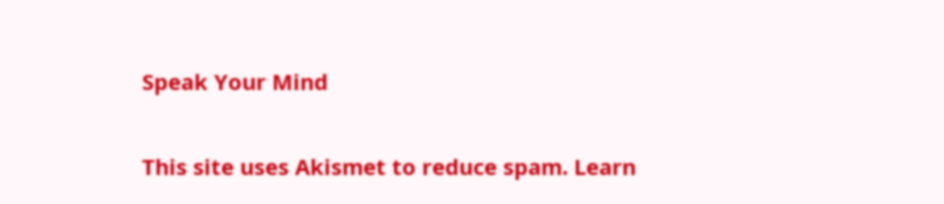Speak Your Mind


This site uses Akismet to reduce spam. Learn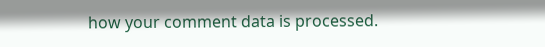how your comment data is processed.